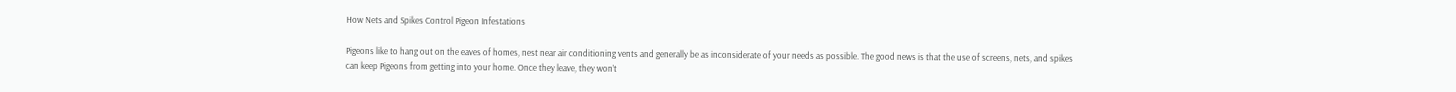How Nets and Spikes Control Pigeon Infestations

Pigeons like to hang out on the eaves of homes, nest near air conditioning vents and generally be as inconsiderate of your needs as possible. The good news is that the use of screens, nets, and spikes can keep Pigeons from getting into your home. Once they leave, they won’t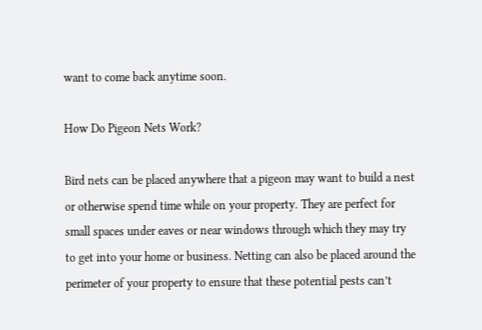want to come back anytime soon.

How Do Pigeon Nets Work?

Bird nets can be placed anywhere that a pigeon may want to build a nest or otherwise spend time while on your property. They are perfect for small spaces under eaves or near windows through which they may try to get into your home or business. Netting can also be placed around the perimeter of your property to ensure that these potential pests can’t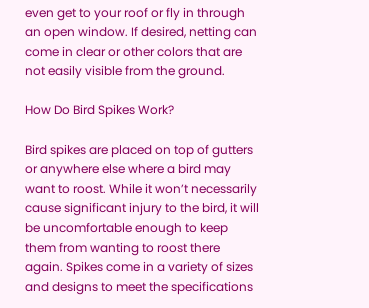even get to your roof or fly in through an open window. If desired, netting can come in clear or other colors that are not easily visible from the ground.

How Do Bird Spikes Work?

Bird spikes are placed on top of gutters or anywhere else where a bird may want to roost. While it won’t necessarily cause significant injury to the bird, it will be uncomfortable enough to keep them from wanting to roost there again. Spikes come in a variety of sizes and designs to meet the specifications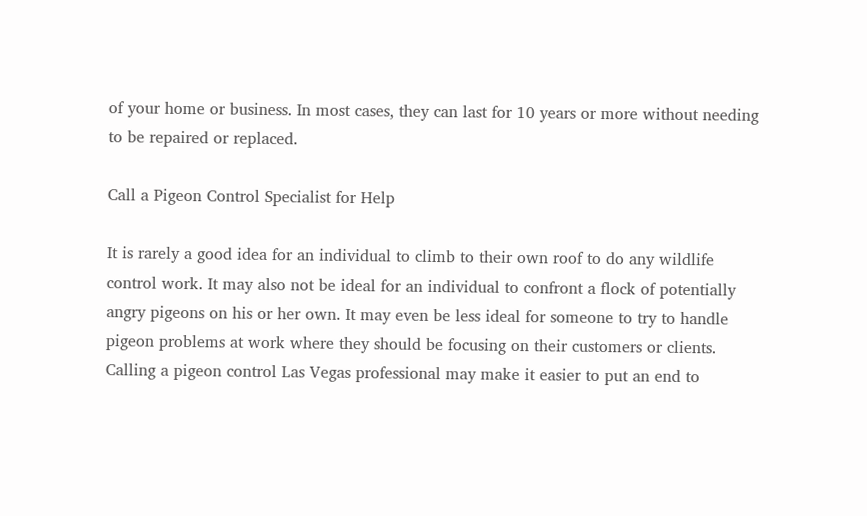of your home or business. In most cases, they can last for 10 years or more without needing to be repaired or replaced.

Call a Pigeon Control Specialist for Help

It is rarely a good idea for an individual to climb to their own roof to do any wildlife control work. It may also not be ideal for an individual to confront a flock of potentially angry pigeons on his or her own. It may even be less ideal for someone to try to handle pigeon problems at work where they should be focusing on their customers or clients. Calling a pigeon control Las Vegas professional may make it easier to put an end to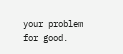your problem for good.